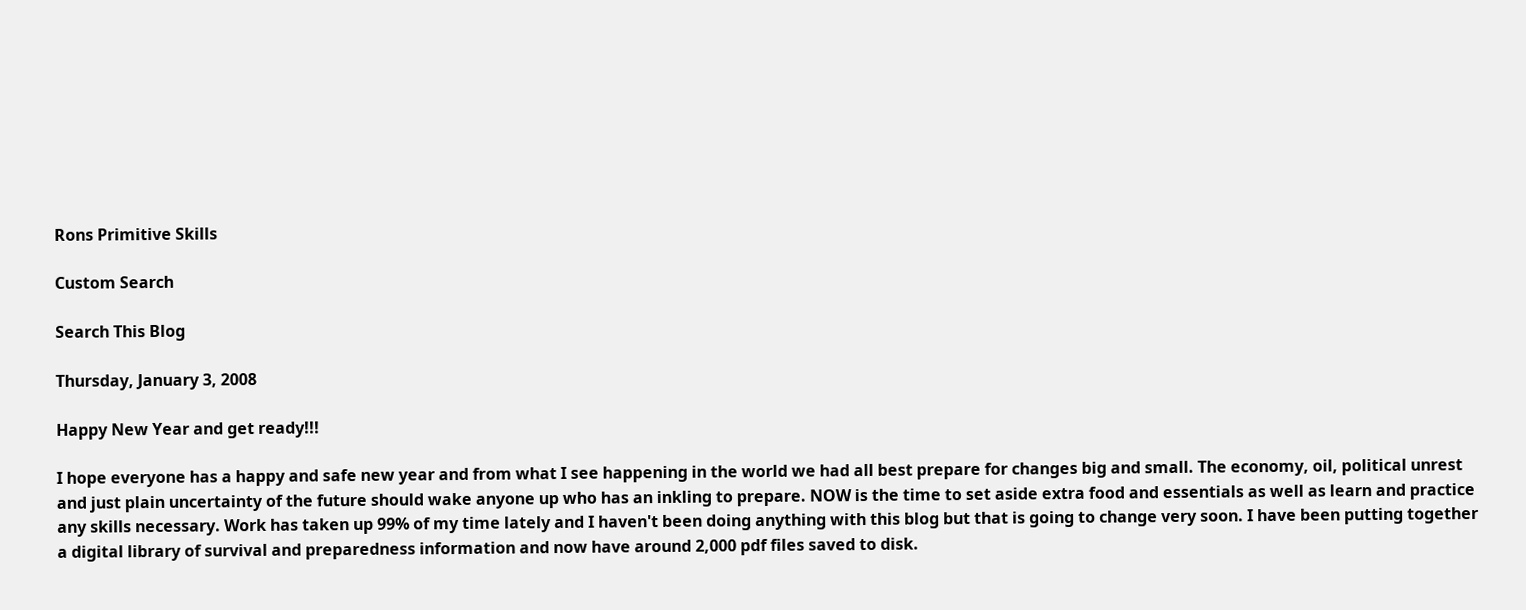Rons Primitive Skills

Custom Search

Search This Blog

Thursday, January 3, 2008

Happy New Year and get ready!!!

I hope everyone has a happy and safe new year and from what I see happening in the world we had all best prepare for changes big and small. The economy, oil, political unrest and just plain uncertainty of the future should wake anyone up who has an inkling to prepare. NOW is the time to set aside extra food and essentials as well as learn and practice any skills necessary. Work has taken up 99% of my time lately and I haven't been doing anything with this blog but that is going to change very soon. I have been putting together a digital library of survival and preparedness information and now have around 2,000 pdf files saved to disk.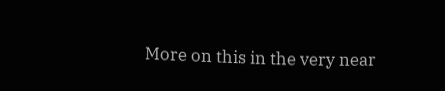More on this in the very near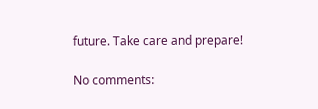future. Take care and prepare!

No comments: